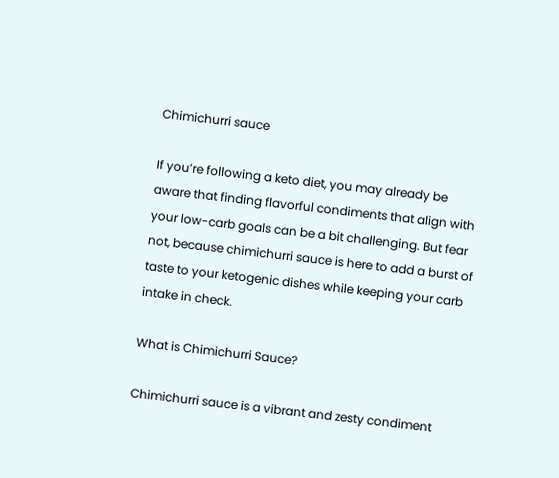Chimichurri sauce

If you’re following a keto diet, you may already be aware that finding flavorful condiments that align with your low-carb goals can be a bit challenging. But fear not, because chimichurri sauce is here to add a burst of taste to your ketogenic dishes while keeping your carb intake in check.

What is Chimichurri Sauce?

Chimichurri sauce is a vibrant and zesty condiment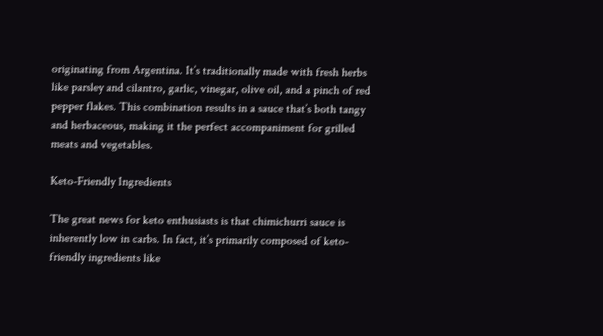originating from Argentina. It’s traditionally made with fresh herbs like parsley and cilantro, garlic, vinegar, olive oil, and a pinch of red pepper flakes. This combination results in a sauce that’s both tangy and herbaceous, making it the perfect accompaniment for grilled meats and vegetables.

Keto-Friendly Ingredients

The great news for keto enthusiasts is that chimichurri sauce is inherently low in carbs. In fact, it’s primarily composed of keto-friendly ingredients like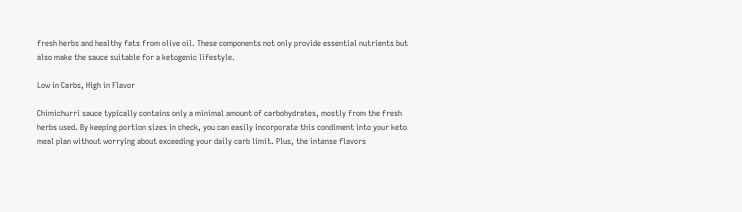fresh herbs and healthy fats from olive oil. These components not only provide essential nutrients but also make the sauce suitable for a ketogenic lifestyle.

Low in Carbs, High in Flavor

Chimichurri sauce typically contains only a minimal amount of carbohydrates, mostly from the fresh herbs used. By keeping portion sizes in check, you can easily incorporate this condiment into your keto meal plan without worrying about exceeding your daily carb limit. Plus, the intense flavors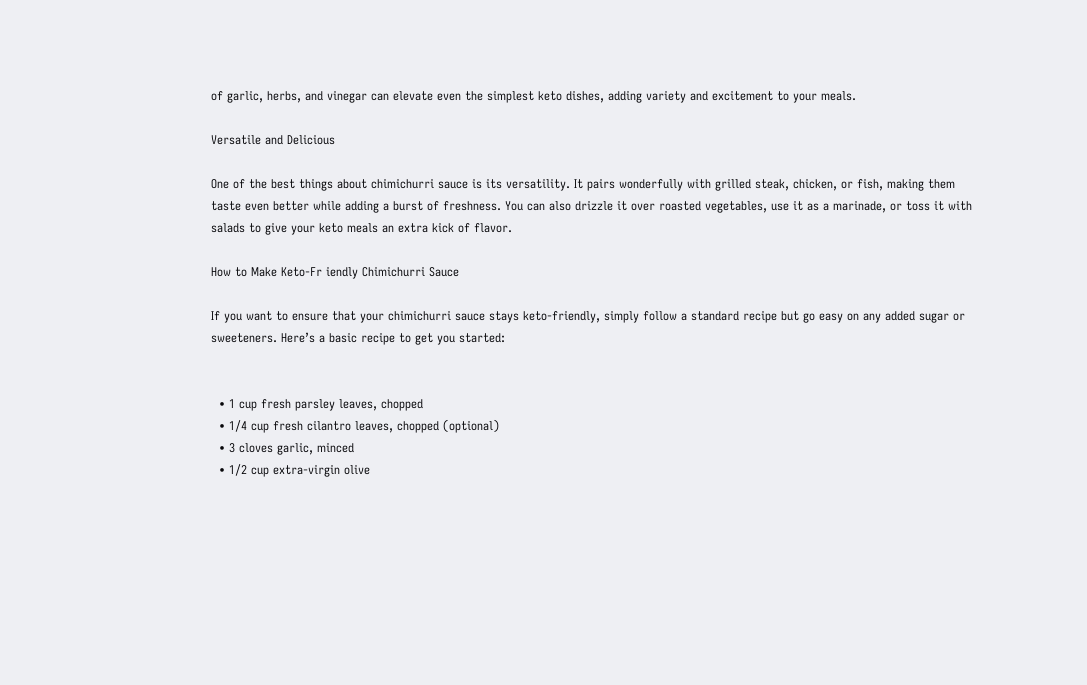of garlic, herbs, and vinegar can elevate even the simplest keto dishes, adding variety and excitement to your meals.

Versatile and Delicious

One of the best things about chimichurri sauce is its versatility. It pairs wonderfully with grilled steak, chicken, or fish, making them taste even better while adding a burst of freshness. You can also drizzle it over roasted vegetables, use it as a marinade, or toss it with salads to give your keto meals an extra kick of flavor.

How to Make Keto-Fr iendly Chimichurri Sauce

If you want to ensure that your chimichurri sauce stays keto-friendly, simply follow a standard recipe but go easy on any added sugar or sweeteners. Here’s a basic recipe to get you started:


  • 1 cup fresh parsley leaves, chopped
  • 1/4 cup fresh cilantro leaves, chopped (optional)
  • 3 cloves garlic, minced
  • 1/2 cup extra-virgin olive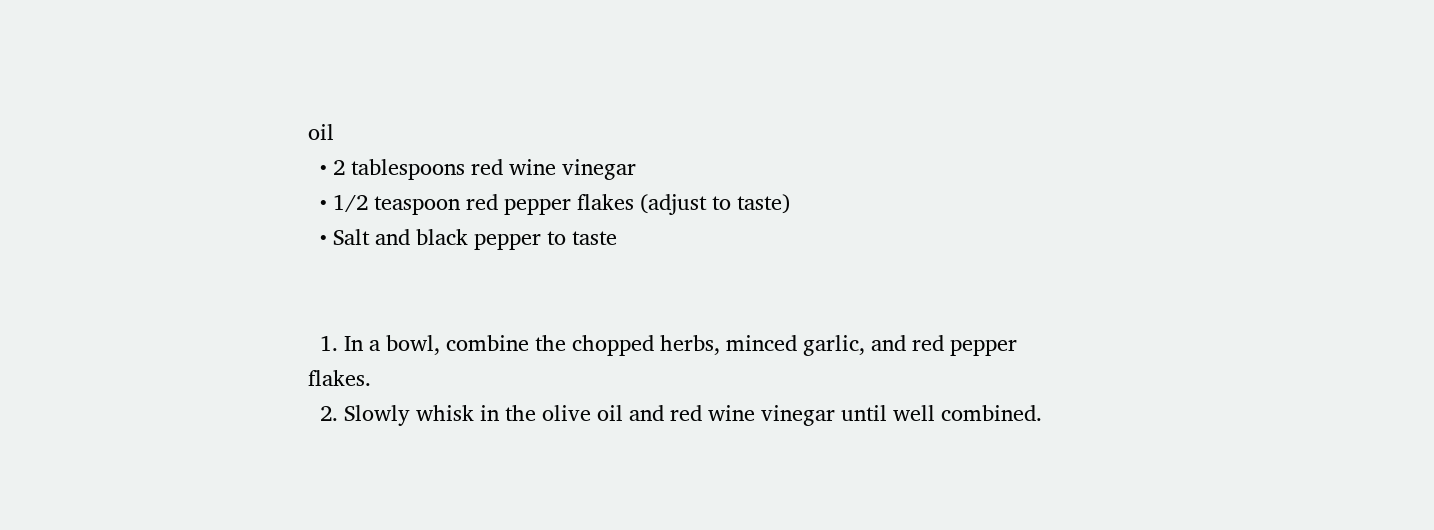oil
  • 2 tablespoons red wine vinegar
  • 1/2 teaspoon red pepper flakes (adjust to taste)
  • Salt and black pepper to taste


  1. In a bowl, combine the chopped herbs, minced garlic, and red pepper flakes.
  2. Slowly whisk in the olive oil and red wine vinegar until well combined.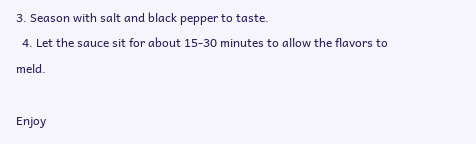3. Season with salt and black pepper to taste.
  4. Let the sauce sit for about 15-30 minutes to allow the flavors to meld.

Enjoy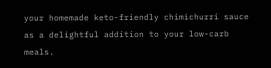your homemade keto-friendly chimichurri sauce as a delightful addition to your low-carb meals.